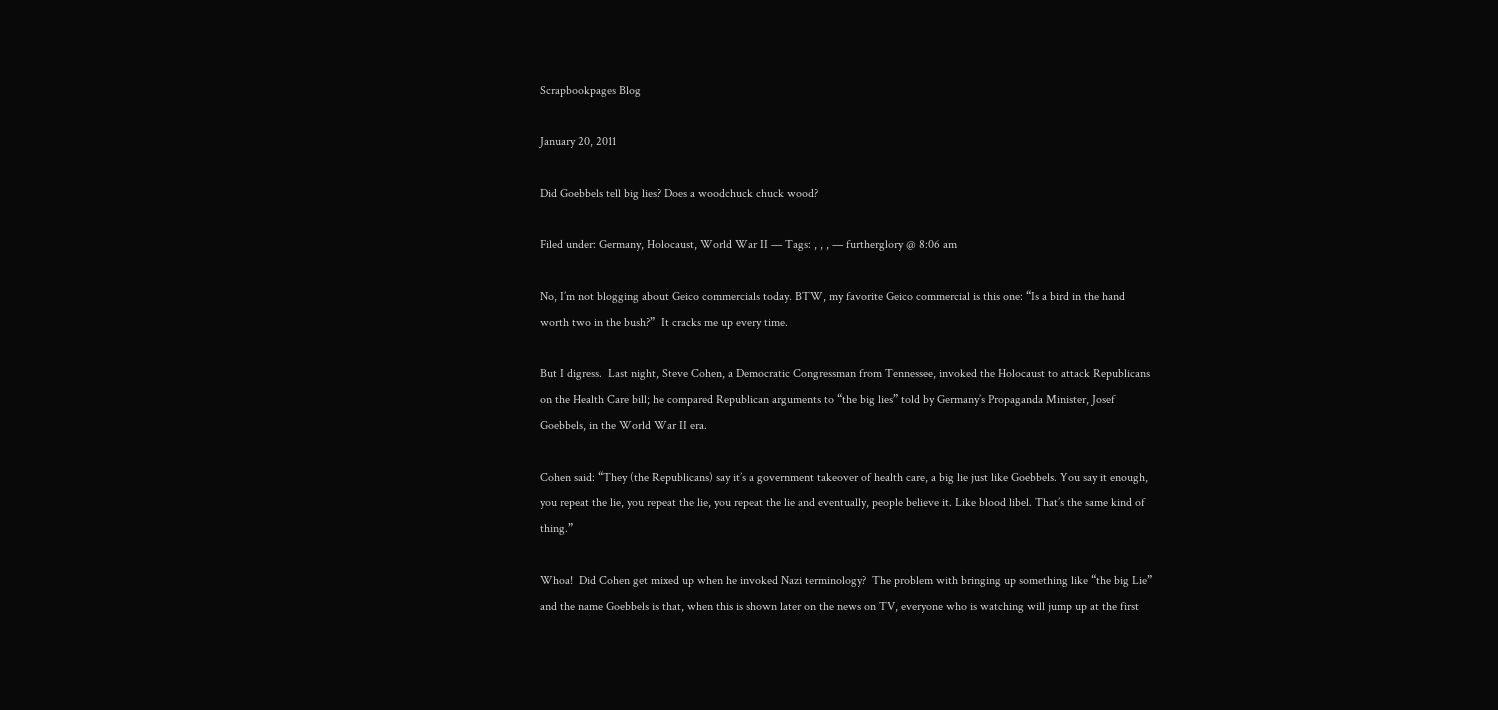Scrapbookpages Blog

January 20, 2011

Did Goebbels tell big lies? Does a woodchuck chuck wood?

Filed under: Germany, Holocaust, World War II — Tags: , , , — furtherglory @ 8:06 am

No, I’m not blogging about Geico commercials today. BTW, my favorite Geico commercial is this one: “Is a bird in the hand worth two in the bush?”  It cracks me up every time.

But I digress.  Last night, Steve Cohen, a Democratic Congressman from Tennessee, invoked the Holocaust to attack Republicans on the Health Care bill; he compared Republican arguments to “the big lies” told by Germany’s Propaganda Minister, Josef Goebbels, in the World War II era.

Cohen said: “They (the Republicans) say it’s a government takeover of health care, a big lie just like Goebbels. You say it enough, you repeat the lie, you repeat the lie, you repeat the lie and eventually, people believe it. Like blood libel. That’s the same kind of thing.”

Whoa!  Did Cohen get mixed up when he invoked Nazi terminology?  The problem with bringing up something like “the big Lie” and the name Goebbels is that, when this is shown later on the news on TV, everyone who is watching will jump up at the first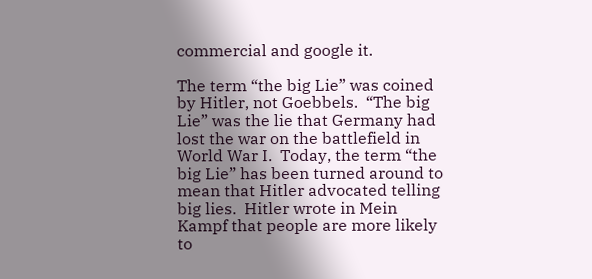commercial and google it.

The term “the big Lie” was coined by Hitler, not Goebbels.  “The big Lie” was the lie that Germany had lost the war on the battlefield in World War I.  Today, the term “the big Lie” has been turned around to mean that Hitler advocated telling big lies.  Hitler wrote in Mein Kampf that people are more likely to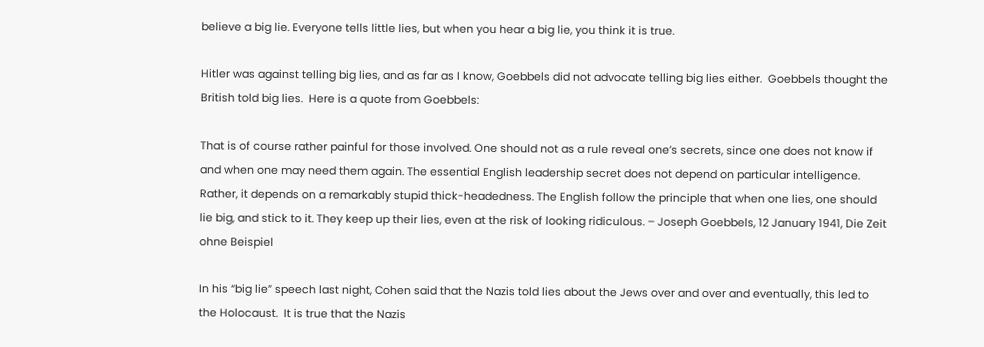believe a big lie. Everyone tells little lies, but when you hear a big lie, you think it is true.

Hitler was against telling big lies, and as far as I know, Goebbels did not advocate telling big lies either.  Goebbels thought the British told big lies.  Here is a quote from Goebbels:

That is of course rather painful for those involved. One should not as a rule reveal one’s secrets, since one does not know if and when one may need them again. The essential English leadership secret does not depend on particular intelligence. Rather, it depends on a remarkably stupid thick-headedness. The English follow the principle that when one lies, one should lie big, and stick to it. They keep up their lies, even at the risk of looking ridiculous. – Joseph Goebbels, 12 January 1941, Die Zeit ohne Beispiel

In his “big lie” speech last night, Cohen said that the Nazis told lies about the Jews over and over and eventually, this led to the Holocaust.  It is true that the Nazis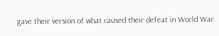gave their version of what caused their defeat in World War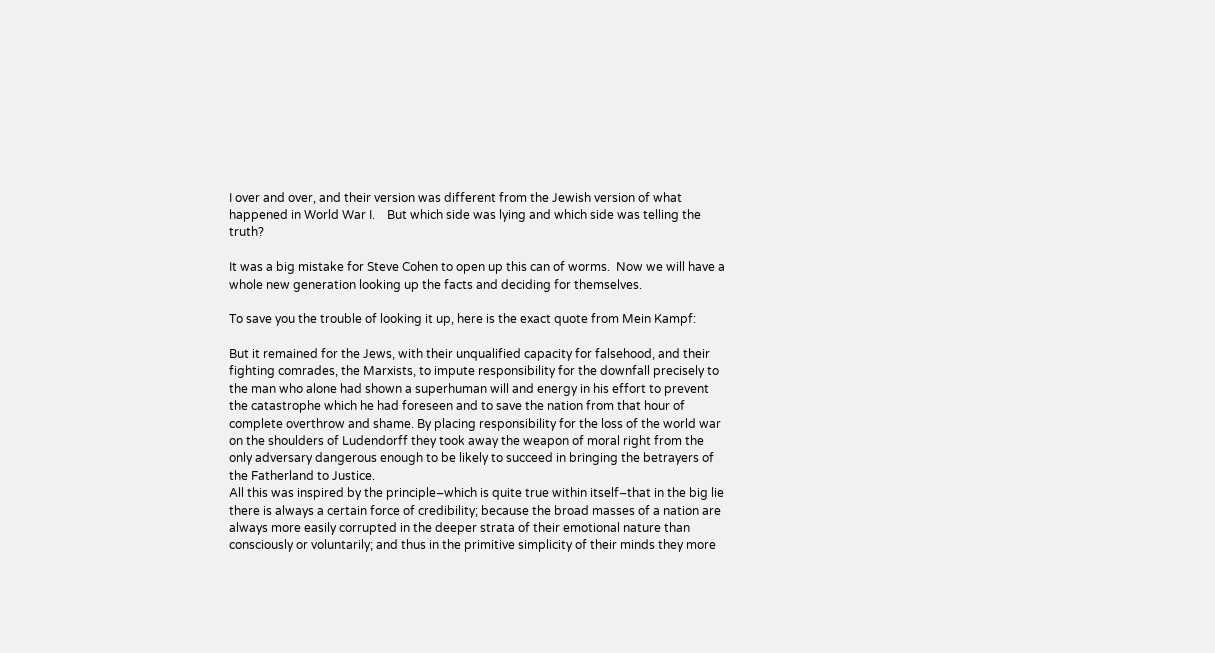I over and over, and their version was different from the Jewish version of what happened in World War I.    But which side was lying and which side was telling the truth?

It was a big mistake for Steve Cohen to open up this can of worms.  Now we will have a whole new generation looking up the facts and deciding for themselves.

To save you the trouble of looking it up, here is the exact quote from Mein Kampf:

But it remained for the Jews, with their unqualified capacity for falsehood, and their fighting comrades, the Marxists, to impute responsibility for the downfall precisely to the man who alone had shown a superhuman will and energy in his effort to prevent the catastrophe which he had foreseen and to save the nation from that hour of complete overthrow and shame. By placing responsibility for the loss of the world war on the shoulders of Ludendorff they took away the weapon of moral right from the only adversary dangerous enough to be likely to succeed in bringing the betrayers of the Fatherland to Justice.
All this was inspired by the principle–which is quite true within itself–that in the big lie there is always a certain force of credibility; because the broad masses of a nation are always more easily corrupted in the deeper strata of their emotional nature than consciously or voluntarily; and thus in the primitive simplicity of their minds they more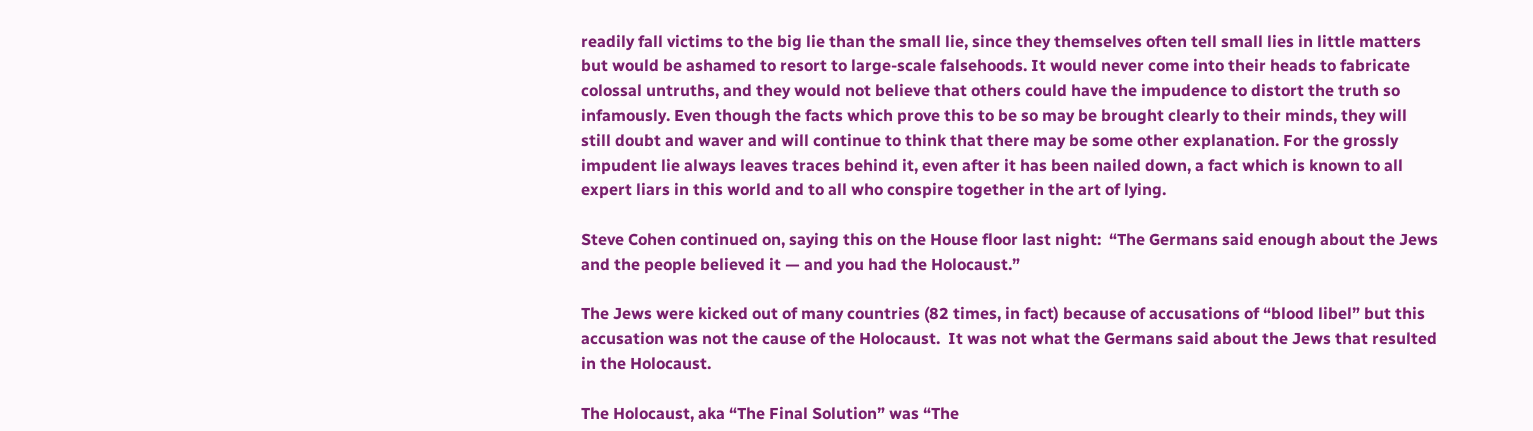readily fall victims to the big lie than the small lie, since they themselves often tell small lies in little matters but would be ashamed to resort to large-scale falsehoods. It would never come into their heads to fabricate colossal untruths, and they would not believe that others could have the impudence to distort the truth so infamously. Even though the facts which prove this to be so may be brought clearly to their minds, they will still doubt and waver and will continue to think that there may be some other explanation. For the grossly impudent lie always leaves traces behind it, even after it has been nailed down, a fact which is known to all expert liars in this world and to all who conspire together in the art of lying.

Steve Cohen continued on, saying this on the House floor last night:  “The Germans said enough about the Jews and the people believed it — and you had the Holocaust.”

The Jews were kicked out of many countries (82 times, in fact) because of accusations of “blood libel” but this accusation was not the cause of the Holocaust.  It was not what the Germans said about the Jews that resulted in the Holocaust.

The Holocaust, aka “The Final Solution” was “The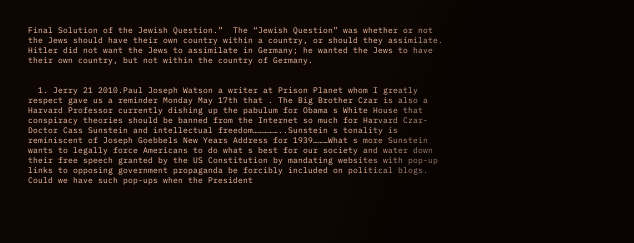Final Solution of the Jewish Question.”  The “Jewish Question” was whether or not the Jews should have their own country within a country, or should they assimilate.  Hitler did not want the Jews to assimilate in Germany; he wanted the Jews to have their own country, but not within the country of Germany.


  1. Jerry 21 2010.Paul Joseph Watson a writer at Prison Planet whom I greatly respect gave us a reminder Monday May 17th that . The Big Brother Czar is also a Harvard Professor currently dishing up the pabulum for Obama s White House that conspiracy theories should be banned from the Internet so much for Harvard Czar-Doctor Cass Sunstein and intellectual freedom……………..Sunstein s tonality is reminiscent of Joseph Goebbels New Years Address for 1939………What s more Sunstein wants to legally force Americans to do what s best for our society and water down their free speech granted by the US Constitution by mandating websites with pop-up links to opposing government propaganda be forcibly included on political blogs. Could we have such pop-ups when the President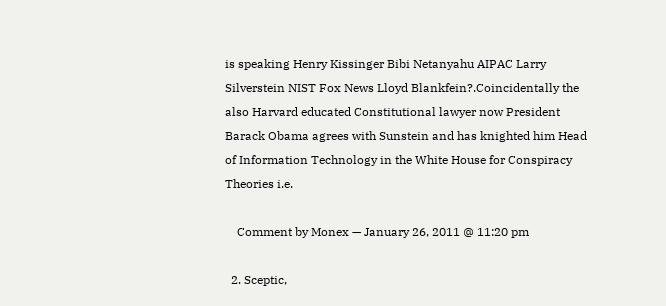is speaking Henry Kissinger Bibi Netanyahu AIPAC Larry Silverstein NIST Fox News Lloyd Blankfein?.Coincidentally the also Harvard educated Constitutional lawyer now President Barack Obama agrees with Sunstein and has knighted him Head of Information Technology in the White House for Conspiracy Theories i.e.

    Comment by Monex — January 26, 2011 @ 11:20 pm

  2. Sceptic,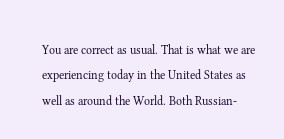You are correct as usual. That is what we are experiencing today in the United States as well as around the World. Both Russian-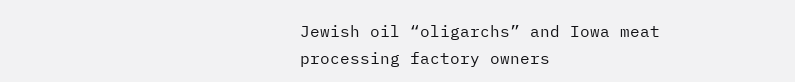Jewish oil “oligarchs” and Iowa meat processing factory owners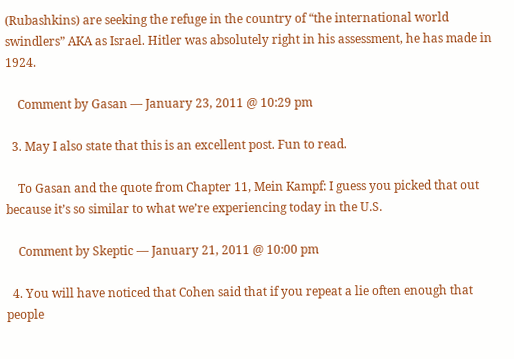(Rubashkins) are seeking the refuge in the country of “the international world swindlers” AKA as Israel. Hitler was absolutely right in his assessment, he has made in 1924.

    Comment by Gasan — January 23, 2011 @ 10:29 pm

  3. May I also state that this is an excellent post. Fun to read.

    To Gasan and the quote from Chapter 11, Mein Kampf: I guess you picked that out because it’s so similar to what we’re experiencing today in the U.S.

    Comment by Skeptic — January 21, 2011 @ 10:00 pm

  4. You will have noticed that Cohen said that if you repeat a lie often enough that people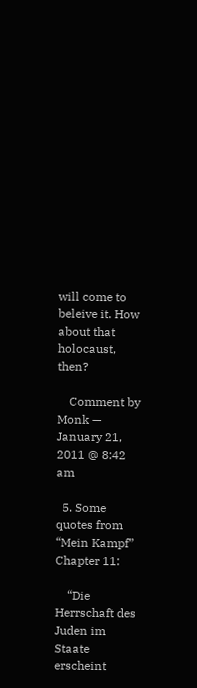will come to beleive it. How about that holocaust, then?

    Comment by Monk — January 21, 2011 @ 8:42 am

  5. Some quotes from “Mein Kampf” Chapter 11:

    “Die Herrschaft des Juden im Staate erscheint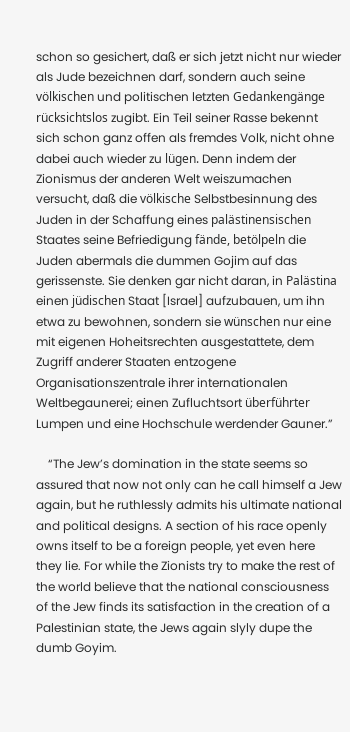schon so gesichert, daß er sich jetzt nicht nur wieder als Jude bezeichnen darf, sondern auch seine völkischen und politischen letzten Gedankengänge rücksichtslos zugibt. Ein Teil seiner Rasse bekennt sich schon ganz offen als fremdes Volk, nicht ohne dabei auch wieder zu lügen. Denn indem der Zionismus der anderen Welt weiszumachen versucht, daß die völkische Selbstbesinnung des Juden in der Schaffung eines palästinensischen Staates seine Befriedigung fände, betölpeln die Juden abermals die dummen Gojim auf das gerissenste. Sie denken gar nicht daran, in Palästina einen jüdischen Staat [Israel] aufzubauen, um ihn etwa zu bewohnen, sondern sie wünschen nur eine mit eigenen Hoheitsrechten ausgestattete, dem Zugriff anderer Staaten entzogene Organisationszentrale ihrer internationalen Weltbegaunerei; einen Zufluchtsort überführter Lumpen und eine Hochschule werdender Gauner.”

    “The Jew’s domination in the state seems so assured that now not only can he call himself a Jew again, but he ruthlessly admits his ultimate national and political designs. A section of his race openly owns itself to be a foreign people, yet even here they lie. For while the Zionists try to make the rest of the world believe that the national consciousness of the Jew finds its satisfaction in the creation of a Palestinian state, the Jews again slyly dupe the dumb Goyim.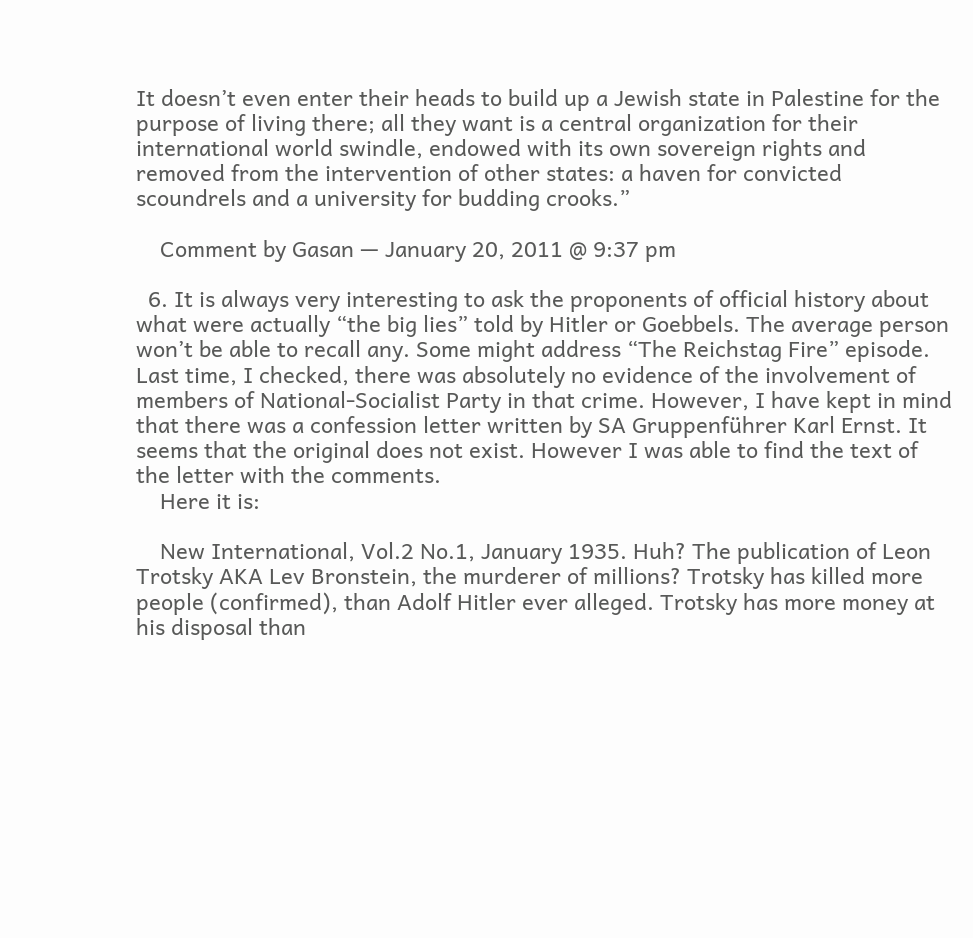It doesn’t even enter their heads to build up a Jewish state in Palestine for the purpose of living there; all they want is a central organization for their international world swindle, endowed with its own sovereign rights and removed from the intervention of other states: a haven for convicted scoundrels and a university for budding crooks.”

    Comment by Gasan — January 20, 2011 @ 9:37 pm

  6. It is always very interesting to ask the proponents of official history about what were actually “the big lies” told by Hitler or Goebbels. The average person won’t be able to recall any. Some might address “The Reichstag Fire” episode. Last time, I checked, there was absolutely no evidence of the involvement of members of National-Socialist Party in that crime. However, I have kept in mind that there was a confession letter written by SA Gruppenführer Karl Ernst. It seems that the original does not exist. However I was able to find the text of the letter with the comments.
    Here it is:

    New International, Vol.2 No.1, January 1935. Huh? The publication of Leon Trotsky AKA Lev Bronstein, the murderer of millions? Trotsky has killed more people (confirmed), than Adolf Hitler ever alleged. Trotsky has more money at his disposal than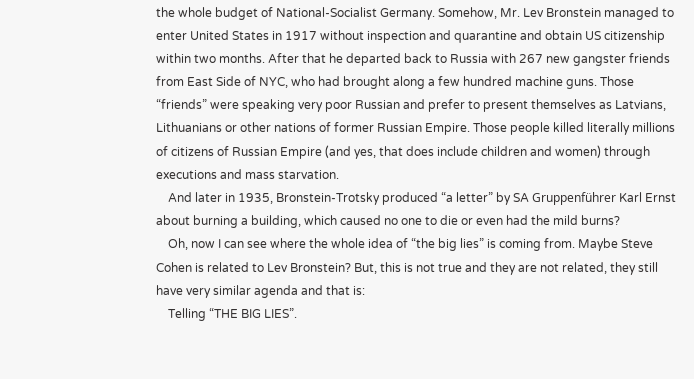the whole budget of National-Socialist Germany. Somehow, Mr. Lev Bronstein managed to enter United States in 1917 without inspection and quarantine and obtain US citizenship within two months. After that he departed back to Russia with 267 new gangster friends from East Side of NYC, who had brought along a few hundred machine guns. Those “friends” were speaking very poor Russian and prefer to present themselves as Latvians, Lithuanians or other nations of former Russian Empire. Those people killed literally millions of citizens of Russian Empire (and yes, that does include children and women) through executions and mass starvation.
    And later in 1935, Bronstein-Trotsky produced “a letter” by SA Gruppenführer Karl Ernst about burning a building, which caused no one to die or even had the mild burns?
    Oh, now I can see where the whole idea of “the big lies” is coming from. Maybe Steve Cohen is related to Lev Bronstein? But, this is not true and they are not related, they still have very similar agenda and that is:
    Telling “THE BIG LIES”.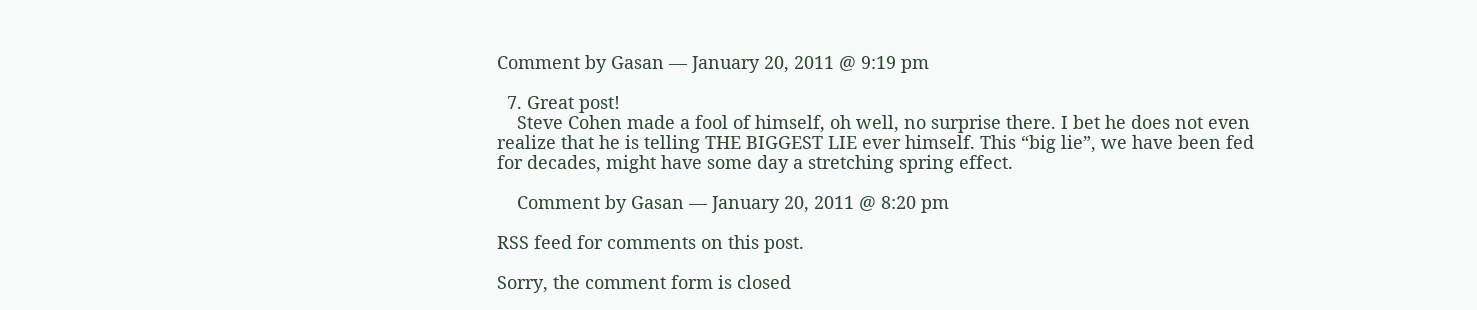Comment by Gasan — January 20, 2011 @ 9:19 pm

  7. Great post!
    Steve Cohen made a fool of himself, oh well, no surprise there. I bet he does not even realize that he is telling THE BIGGEST LIE ever himself. This “big lie”, we have been fed for decades, might have some day a stretching spring effect.

    Comment by Gasan — January 20, 2011 @ 8:20 pm

RSS feed for comments on this post.

Sorry, the comment form is closed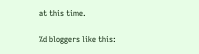at this time.

%d bloggers like this: